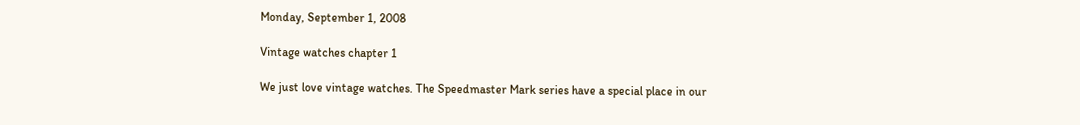Monday, September 1, 2008

Vintage watches chapter 1

We just love vintage watches. The Speedmaster Mark series have a special place in our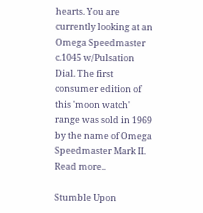hearts. You are currently looking at an Omega Speedmaster c.1045 w/Pulsation Dial. The first consumer edition of this 'moon watch' range was sold in 1969 by the name of Omega Speedmaster Mark II. Read more..

Stumble Upon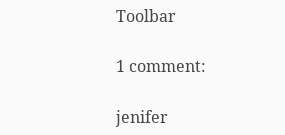Toolbar

1 comment:

jenifer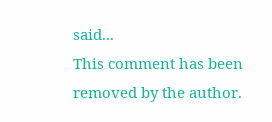said...
This comment has been removed by the author.